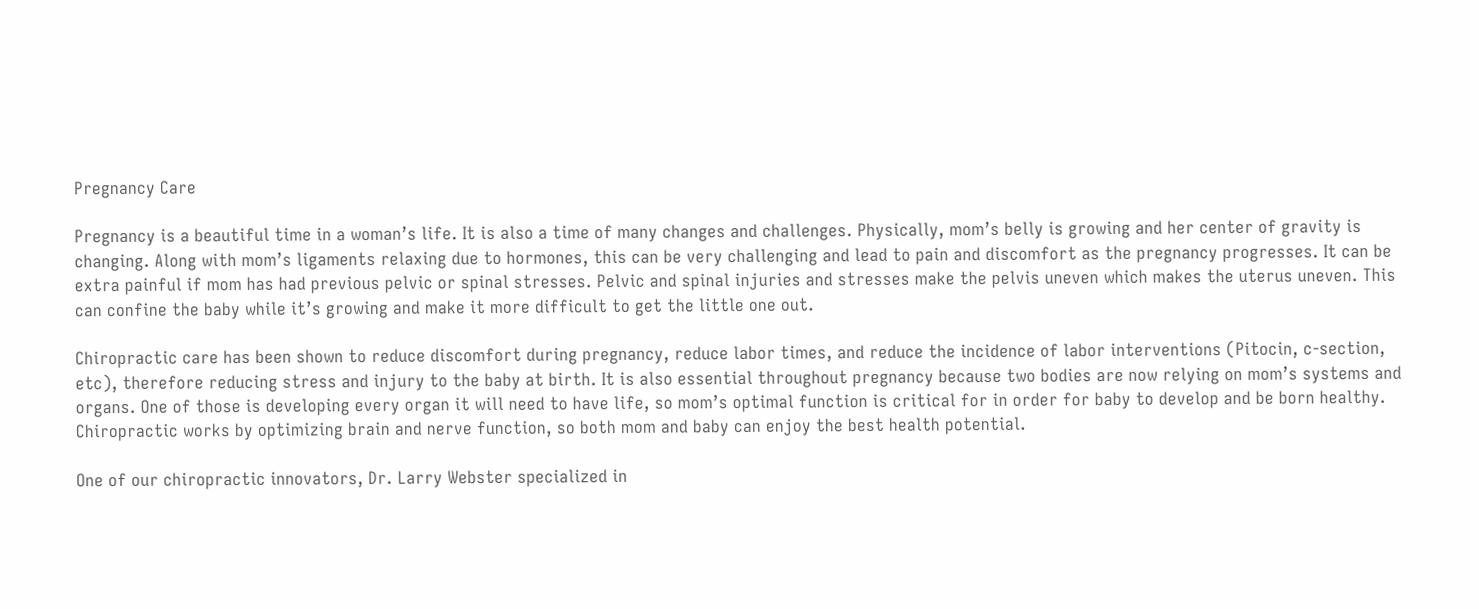Pregnancy Care

Pregnancy is a beautiful time in a woman’s life. It is also a time of many changes and challenges. Physically, mom’s belly is growing and her center of gravity is changing. Along with mom’s ligaments relaxing due to hormones, this can be very challenging and lead to pain and discomfort as the pregnancy progresses. It can be extra painful if mom has had previous pelvic or spinal stresses. Pelvic and spinal injuries and stresses make the pelvis uneven which makes the uterus uneven. This can confine the baby while it’s growing and make it more difficult to get the little one out.

Chiropractic care has been shown to reduce discomfort during pregnancy, reduce labor times, and reduce the incidence of labor interventions (Pitocin, c-section, etc), therefore reducing stress and injury to the baby at birth. It is also essential throughout pregnancy because two bodies are now relying on mom’s systems and organs. One of those is developing every organ it will need to have life, so mom’s optimal function is critical for in order for baby to develop and be born healthy. Chiropractic works by optimizing brain and nerve function, so both mom and baby can enjoy the best health potential.

One of our chiropractic innovators, Dr. Larry Webster specialized in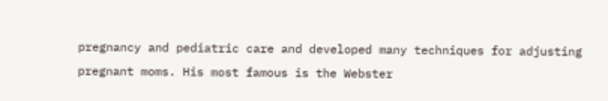pregnancy and pediatric care and developed many techniques for adjusting pregnant moms. His most famous is the Webster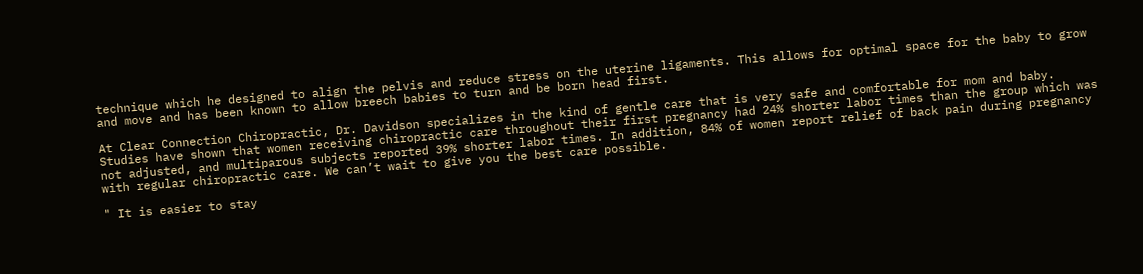technique which he designed to align the pelvis and reduce stress on the uterine ligaments. This allows for optimal space for the baby to grow and move and has been known to allow breech babies to turn and be born head first.

At Clear Connection Chiropractic, Dr. Davidson specializes in the kind of gentle care that is very safe and comfortable for mom and baby. Studies have shown that women receiving chiropractic care throughout their first pregnancy had 24% shorter labor times than the group which was not adjusted, and multiparous subjects reported 39% shorter labor times. In addition, 84% of women report relief of back pain during pregnancy with regular chiropractic care. We can’t wait to give you the best care possible.

" It is easier to stay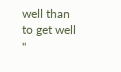well than to get well "